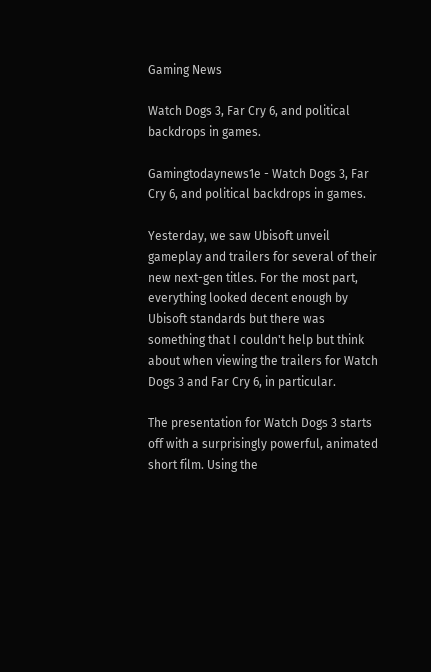Gaming News

Watch Dogs 3, Far Cry 6, and political backdrops in games.

Gamingtodaynews1e - Watch Dogs 3, Far Cry 6, and political backdrops in games.

Yesterday, we saw Ubisoft unveil gameplay and trailers for several of their new next-gen titles. For the most part, everything looked decent enough by Ubisoft standards but there was something that I couldn't help but think about when viewing the trailers for Watch Dogs 3 and Far Cry 6, in particular.

The presentation for Watch Dogs 3 starts off with a surprisingly powerful, animated short film. Using the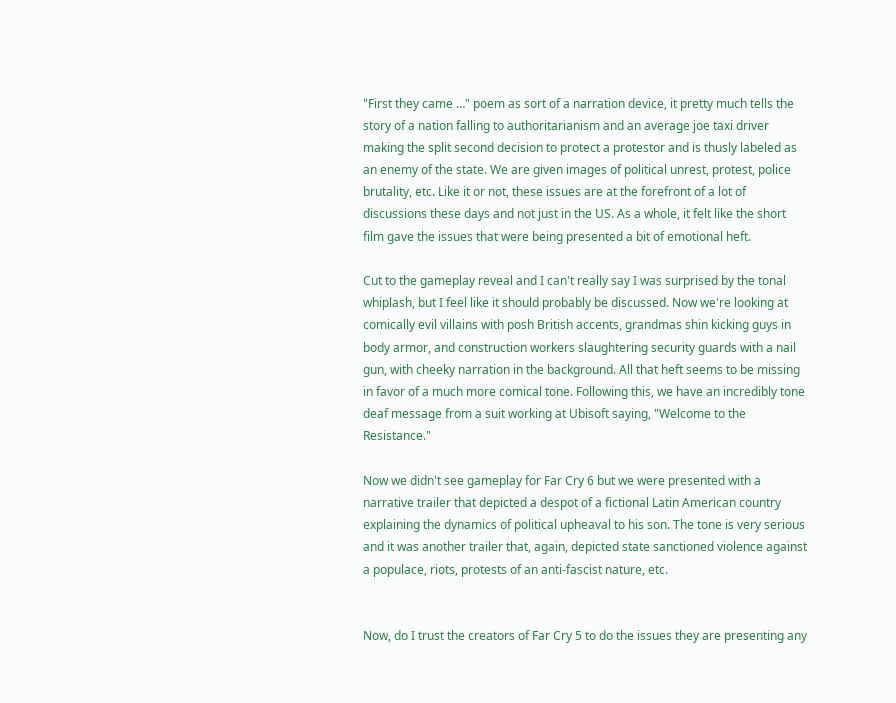"First they came …" poem as sort of a narration device, it pretty much tells the story of a nation falling to authoritarianism and an average joe taxi driver making the split second decision to protect a protestor and is thusly labeled as an enemy of the state. We are given images of political unrest, protest, police brutality, etc. Like it or not, these issues are at the forefront of a lot of discussions these days and not just in the US. As a whole, it felt like the short film gave the issues that were being presented a bit of emotional heft.

Cut to the gameplay reveal and I can't really say I was surprised by the tonal whiplash, but I feel like it should probably be discussed. Now we're looking at comically evil villains with posh British accents, grandmas shin kicking guys in body armor, and construction workers slaughtering security guards with a nail gun, with cheeky narration in the background. All that heft seems to be missing in favor of a much more comical tone. Following this, we have an incredibly tone deaf message from a suit working at Ubisoft saying, "Welcome to the Resistance."

Now we didn't see gameplay for Far Cry 6 but we were presented with a narrative trailer that depicted a despot of a fictional Latin American country explaining the dynamics of political upheaval to his son. The tone is very serious and it was another trailer that, again, depicted state sanctioned violence against a populace, riots, protests of an anti-fascist nature, etc.


Now, do I trust the creators of Far Cry 5 to do the issues they are presenting any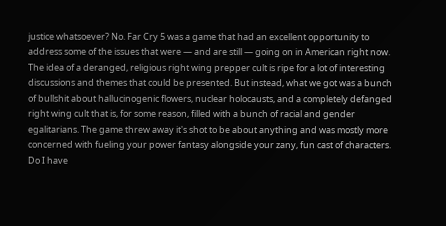justice whatsoever? No. Far Cry 5 was a game that had an excellent opportunity to address some of the issues that were — and are still — going on in American right now. The idea of a deranged, religious right wing prepper cult is ripe for a lot of interesting discussions and themes that could be presented. But instead, what we got was a bunch of bullshit about hallucinogenic flowers, nuclear holocausts, and a completely defanged right wing cult that is, for some reason, filled with a bunch of racial and gender egalitarians. The game threw away it's shot to be about anything and was mostly more concerned with fueling your power fantasy alongside your zany, fun cast of characters. Do I have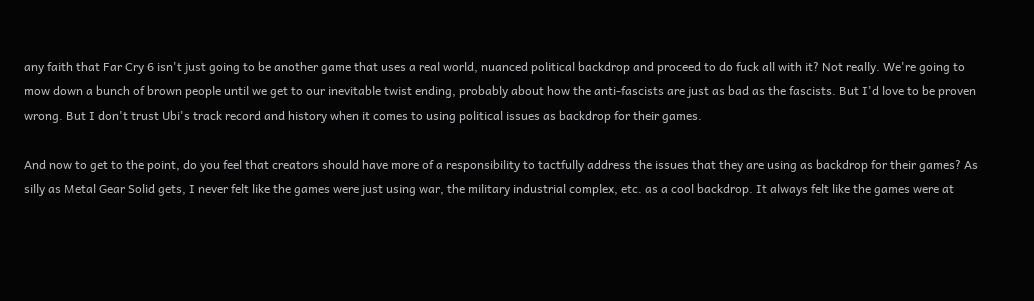any faith that Far Cry 6 isn't just going to be another game that uses a real world, nuanced political backdrop and proceed to do fuck all with it? Not really. We're going to mow down a bunch of brown people until we get to our inevitable twist ending, probably about how the anti-fascists are just as bad as the fascists. But I'd love to be proven wrong. But I don't trust Ubi's track record and history when it comes to using political issues as backdrop for their games.

And now to get to the point, do you feel that creators should have more of a responsibility to tactfully address the issues that they are using as backdrop for their games? As silly as Metal Gear Solid gets, I never felt like the games were just using war, the military industrial complex, etc. as a cool backdrop. It always felt like the games were at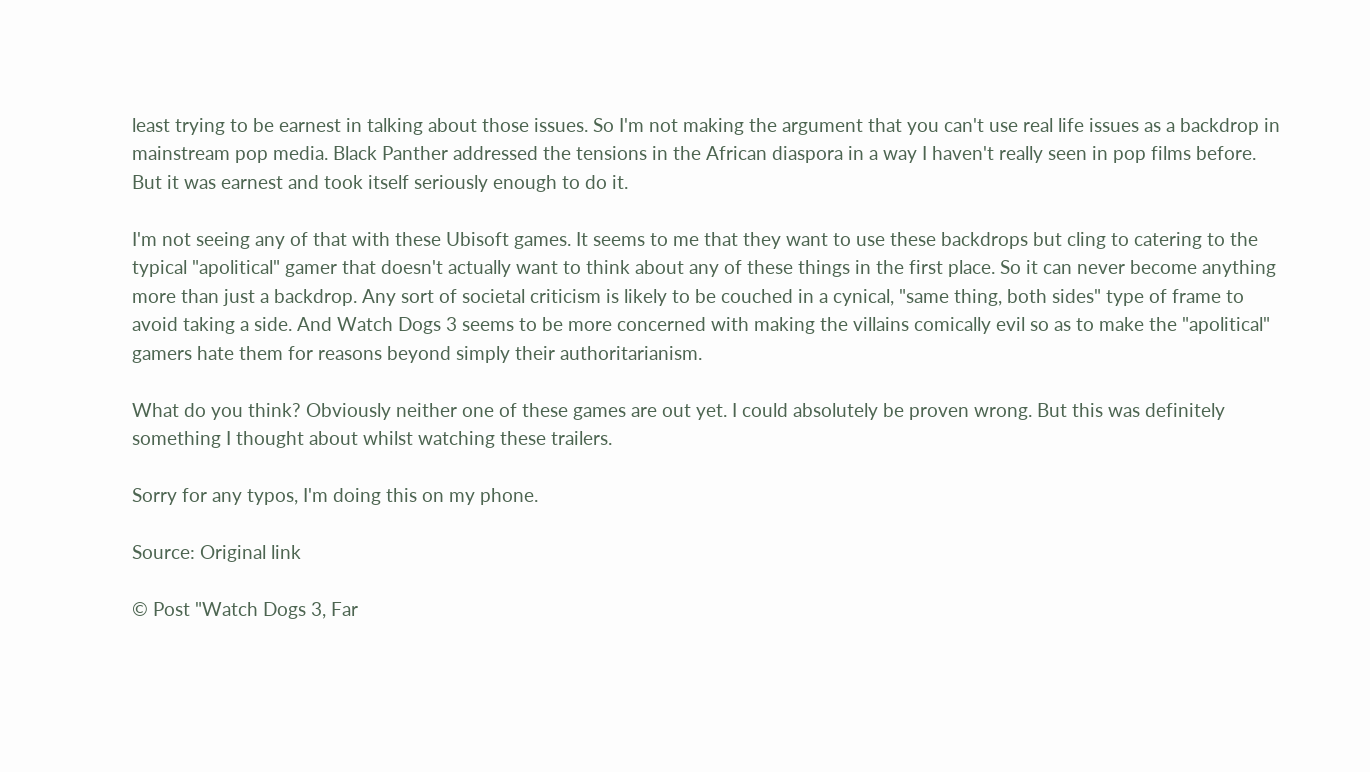least trying to be earnest in talking about those issues. So I'm not making the argument that you can't use real life issues as a backdrop in mainstream pop media. Black Panther addressed the tensions in the African diaspora in a way I haven't really seen in pop films before. But it was earnest and took itself seriously enough to do it.

I'm not seeing any of that with these Ubisoft games. It seems to me that they want to use these backdrops but cling to catering to the typical "apolitical" gamer that doesn't actually want to think about any of these things in the first place. So it can never become anything more than just a backdrop. Any sort of societal criticism is likely to be couched in a cynical, "same thing, both sides" type of frame to avoid taking a side. And Watch Dogs 3 seems to be more concerned with making the villains comically evil so as to make the "apolitical" gamers hate them for reasons beyond simply their authoritarianism.

What do you think? Obviously neither one of these games are out yet. I could absolutely be proven wrong. But this was definitely something I thought about whilst watching these trailers.

Sorry for any typos, I'm doing this on my phone.

Source: Original link

© Post "Watch Dogs 3, Far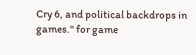Cry 6, and political backdrops in games." for game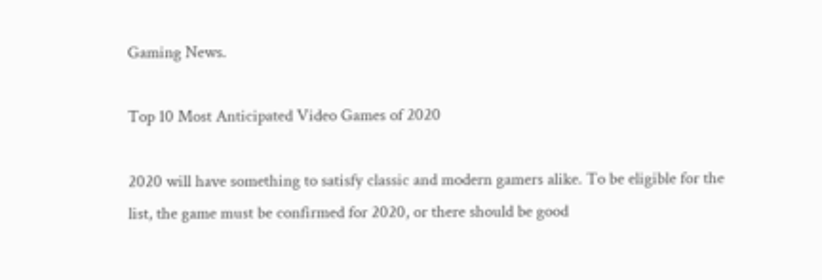Gaming News.

Top 10 Most Anticipated Video Games of 2020

2020 will have something to satisfy classic and modern gamers alike. To be eligible for the list, the game must be confirmed for 2020, or there should be good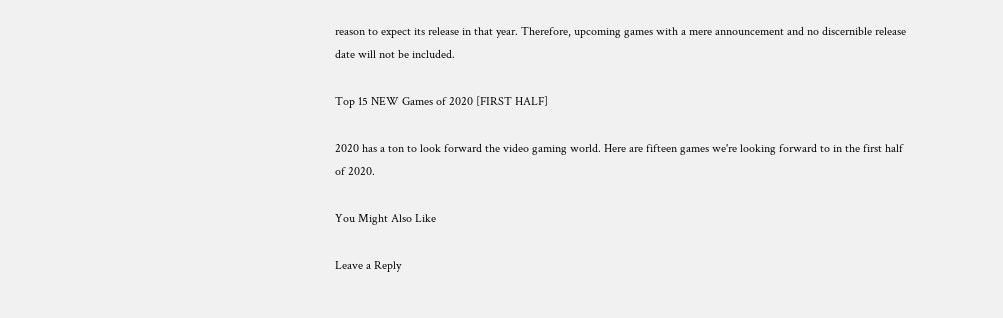reason to expect its release in that year. Therefore, upcoming games with a mere announcement and no discernible release date will not be included.

Top 15 NEW Games of 2020 [FIRST HALF]

2020 has a ton to look forward the video gaming world. Here are fifteen games we're looking forward to in the first half of 2020.

You Might Also Like

Leave a Reply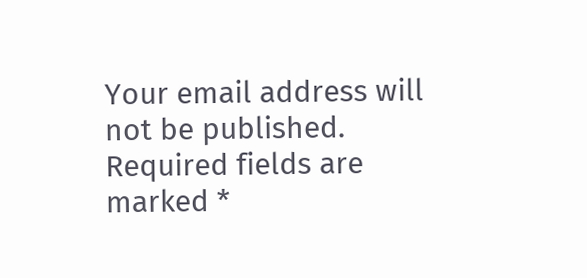Your email address will not be published. Required fields are marked *